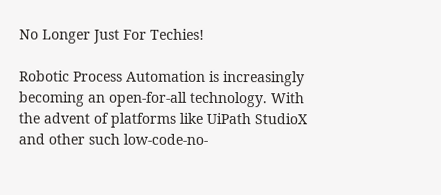No Longer Just For Techies!

Robotic Process Automation is increasingly becoming an open-for-all technology. With the advent of platforms like UiPath StudioX and other such low-code-no-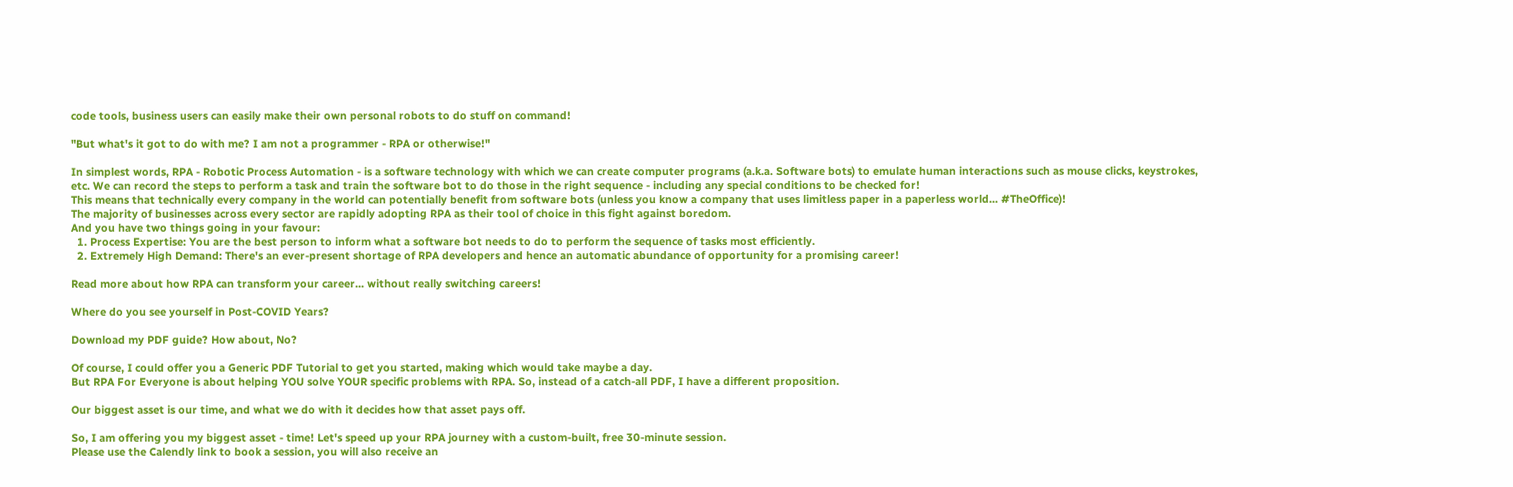code tools, business users can easily make their own personal robots to do stuff on command!

"But what's it got to do with me? I am not a programmer - RPA or otherwise!"

In simplest words, RPA - Robotic Process Automation - is a software technology with which we can create computer programs (a.k.a. Software bots) to emulate human interactions such as mouse clicks, keystrokes, etc. We can record the steps to perform a task and train the software bot to do those in the right sequence - including any special conditions to be checked for!
This means that technically every company in the world can potentially benefit from software bots (unless you know a company that uses limitless paper in a paperless world... #TheOffice)!
The majority of businesses across every sector are rapidly adopting RPA as their tool of choice in this fight against boredom.
And you have two things going in your favour:
  1. Process Expertise: You are the best person to inform what a software bot needs to do to perform the sequence of tasks most efficiently.
  2. Extremely High Demand: There's an ever-present shortage of RPA developers and hence an automatic abundance of opportunity for a promising career!

Read more about how RPA can transform your career... without really switching careers!

Where do you see yourself in Post-COVID Years?

Download my PDF guide? How about, No?

Of course, I could offer you a Generic PDF Tutorial to get you started, making which would take maybe a day.
But RPA For Everyone is about helping YOU solve YOUR specific problems with RPA. So, instead of a catch-all PDF, I have a different proposition.

Our biggest asset is our time, and what we do with it decides how that asset pays off.

So, I am offering you my biggest asset - time! Let's speed up your RPA journey with a custom-built, free 30-minute session.
Please use the Calendly link to book a session, you will also receive an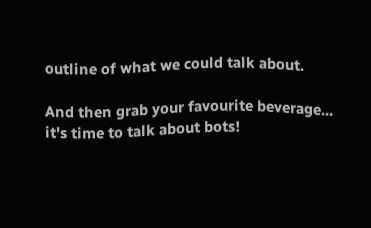outline of what we could talk about.

And then grab your favourite beverage...
it's time to talk about bots!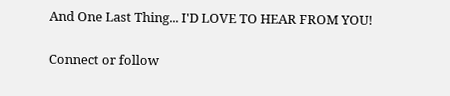And One Last Thing... I'D LOVE TO HEAR FROM YOU!

Connect or follow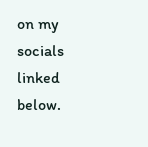on my socials linked below.